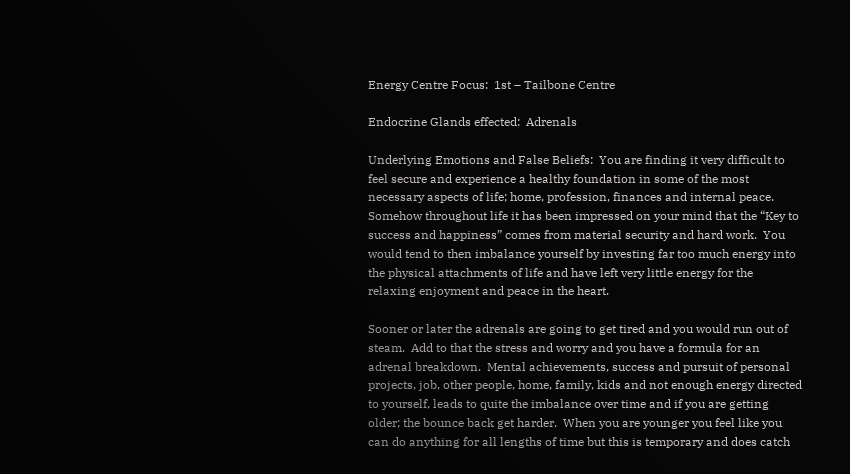Energy Centre Focus:  1st – Tailbone Centre

Endocrine Glands effected:  Adrenals

Underlying Emotions and False Beliefs:  You are finding it very difficult to feel secure and experience a healthy foundation in some of the most necessary aspects of life; home, profession, finances and internal peace.  Somehow throughout life it has been impressed on your mind that the “Key to success and happiness” comes from material security and hard work.  You would tend to then imbalance yourself by investing far too much energy into the physical attachments of life and have left very little energy for the relaxing enjoyment and peace in the heart.

Sooner or later the adrenals are going to get tired and you would run out of steam.  Add to that the stress and worry and you have a formula for an adrenal breakdown.  Mental achievements, success and pursuit of personal projects, job, other people, home, family, kids and not enough energy directed to yourself, leads to quite the imbalance over time and if you are getting older; the bounce back get harder.  When you are younger you feel like you can do anything for all lengths of time but this is temporary and does catch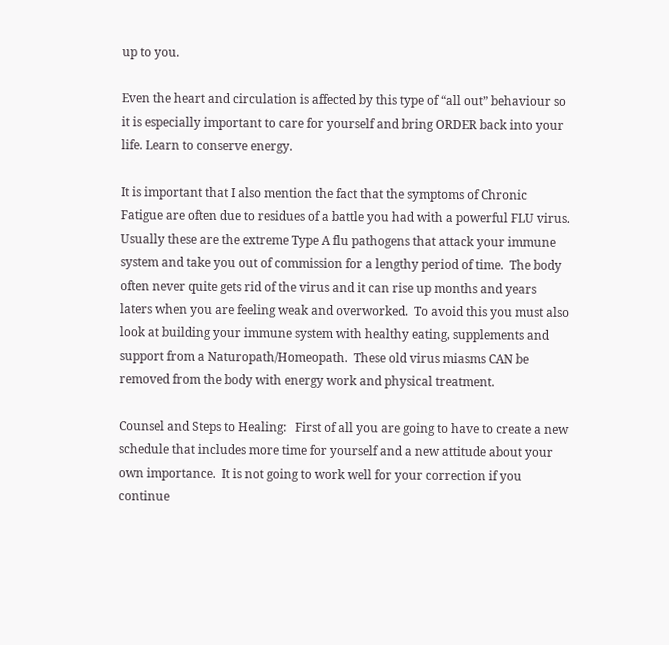up to you.

Even the heart and circulation is affected by this type of “all out” behaviour so it is especially important to care for yourself and bring ORDER back into your life. Learn to conserve energy.

It is important that I also mention the fact that the symptoms of Chronic Fatigue are often due to residues of a battle you had with a powerful FLU virus.  Usually these are the extreme Type A flu pathogens that attack your immune system and take you out of commission for a lengthy period of time.  The body often never quite gets rid of the virus and it can rise up months and years laters when you are feeling weak and overworked.  To avoid this you must also look at building your immune system with healthy eating, supplements and support from a Naturopath/Homeopath.  These old virus miasms CAN be removed from the body with energy work and physical treatment.

Counsel and Steps to Healing:   First of all you are going to have to create a new schedule that includes more time for yourself and a new attitude about your own importance.  It is not going to work well for your correction if you continue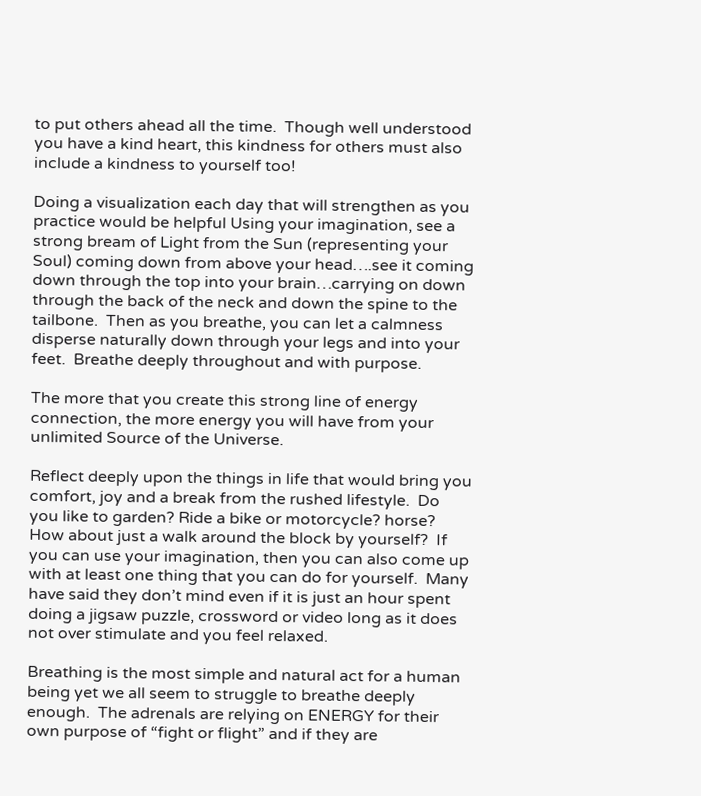to put others ahead all the time.  Though well understood you have a kind heart, this kindness for others must also include a kindness to yourself too!

Doing a visualization each day that will strengthen as you practice would be helpful Using your imagination, see a strong bream of Light from the Sun (representing your Soul) coming down from above your head….see it coming down through the top into your brain…carrying on down through the back of the neck and down the spine to the tailbone.  Then as you breathe, you can let a calmness disperse naturally down through your legs and into your feet.  Breathe deeply throughout and with purpose.

The more that you create this strong line of energy connection, the more energy you will have from your unlimited Source of the Universe.

Reflect deeply upon the things in life that would bring you comfort, joy and a break from the rushed lifestyle.  Do you like to garden? Ride a bike or motorcycle? horse?  How about just a walk around the block by yourself?  If you can use your imagination, then you can also come up with at least one thing that you can do for yourself.  Many have said they don’t mind even if it is just an hour spent doing a jigsaw puzzle, crossword or video long as it does not over stimulate and you feel relaxed.

Breathing is the most simple and natural act for a human being yet we all seem to struggle to breathe deeply enough.  The adrenals are relying on ENERGY for their own purpose of “fight or flight” and if they are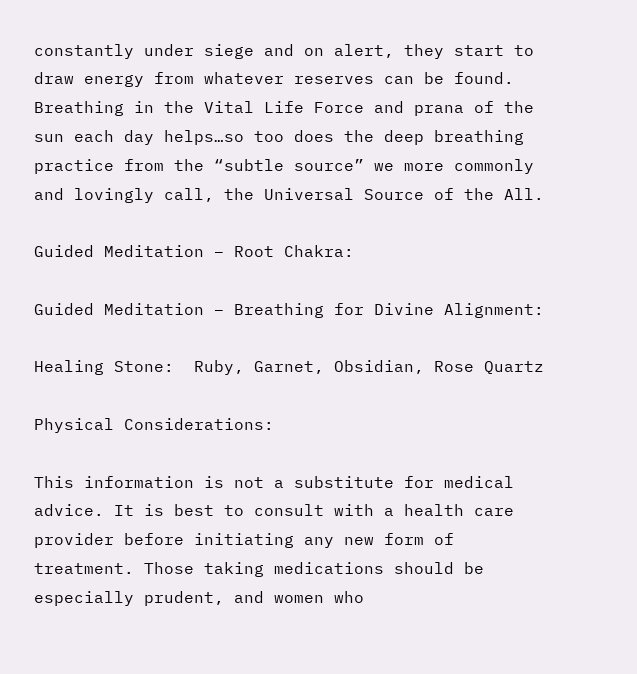constantly under siege and on alert, they start to draw energy from whatever reserves can be found.  Breathing in the Vital Life Force and prana of the sun each day helps…so too does the deep breathing practice from the “subtle source” we more commonly and lovingly call, the Universal Source of the All.

Guided Meditation – Root Chakra:

Guided Meditation – Breathing for Divine Alignment:

Healing Stone:  Ruby, Garnet, Obsidian, Rose Quartz

Physical Considerations:

This information is not a substitute for medical advice. It is best to consult with a health care provider before initiating any new form of treatment. Those taking medications should be especially prudent, and women who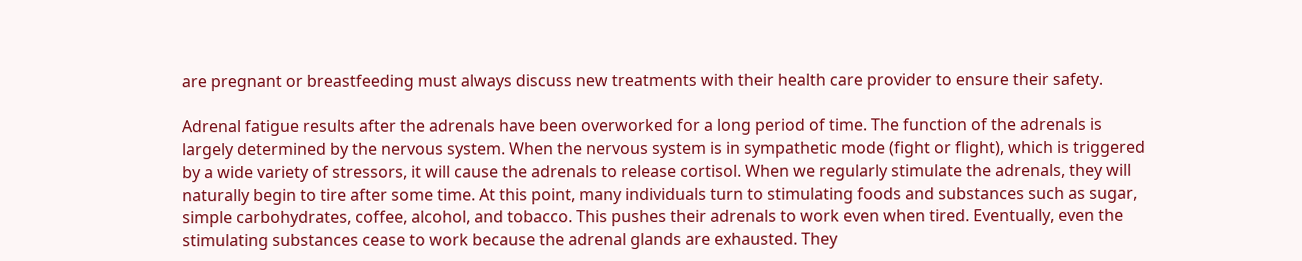are pregnant or breastfeeding must always discuss new treatments with their health care provider to ensure their safety.

Adrenal fatigue results after the adrenals have been overworked for a long period of time. The function of the adrenals is largely determined by the nervous system. When the nervous system is in sympathetic mode (fight or flight), which is triggered by a wide variety of stressors, it will cause the adrenals to release cortisol. When we regularly stimulate the adrenals, they will naturally begin to tire after some time. At this point, many individuals turn to stimulating foods and substances such as sugar, simple carbohydrates, coffee, alcohol, and tobacco. This pushes their adrenals to work even when tired. Eventually, even the stimulating substances cease to work because the adrenal glands are exhausted. They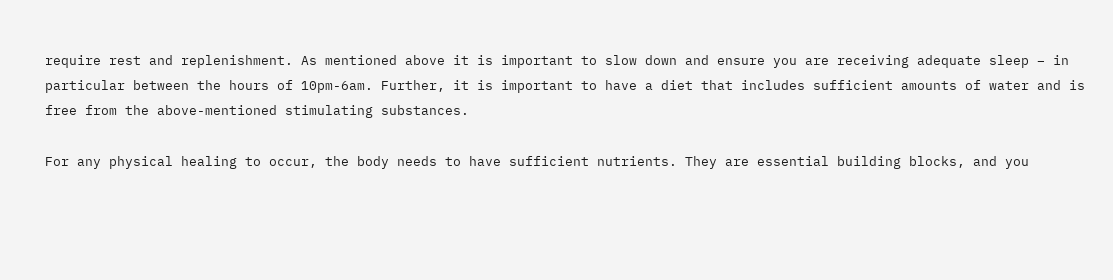require rest and replenishment. As mentioned above it is important to slow down and ensure you are receiving adequate sleep – in particular between the hours of 10pm-6am. Further, it is important to have a diet that includes sufficient amounts of water and is free from the above-mentioned stimulating substances.

For any physical healing to occur, the body needs to have sufficient nutrients. They are essential building blocks, and you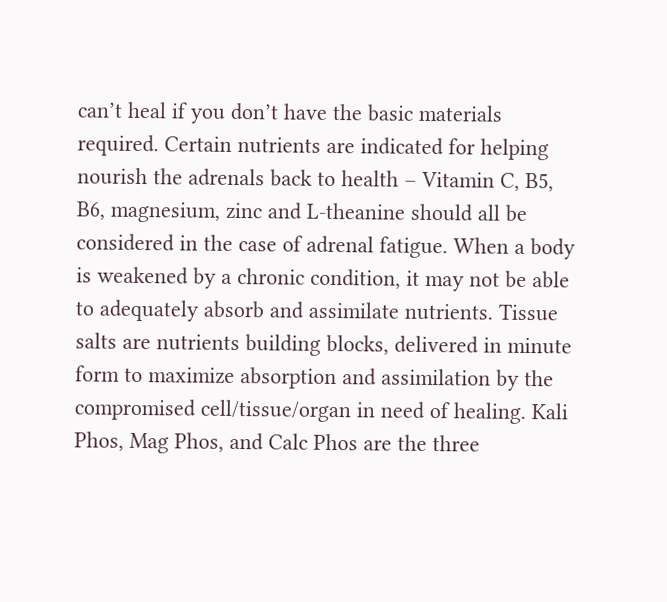can’t heal if you don’t have the basic materials required. Certain nutrients are indicated for helping nourish the adrenals back to health – Vitamin C, B5, B6, magnesium, zinc and L-theanine should all be considered in the case of adrenal fatigue. When a body is weakened by a chronic condition, it may not be able to adequately absorb and assimilate nutrients. Tissue salts are nutrients building blocks, delivered in minute form to maximize absorption and assimilation by the compromised cell/tissue/organ in need of healing. Kali Phos, Mag Phos, and Calc Phos are the three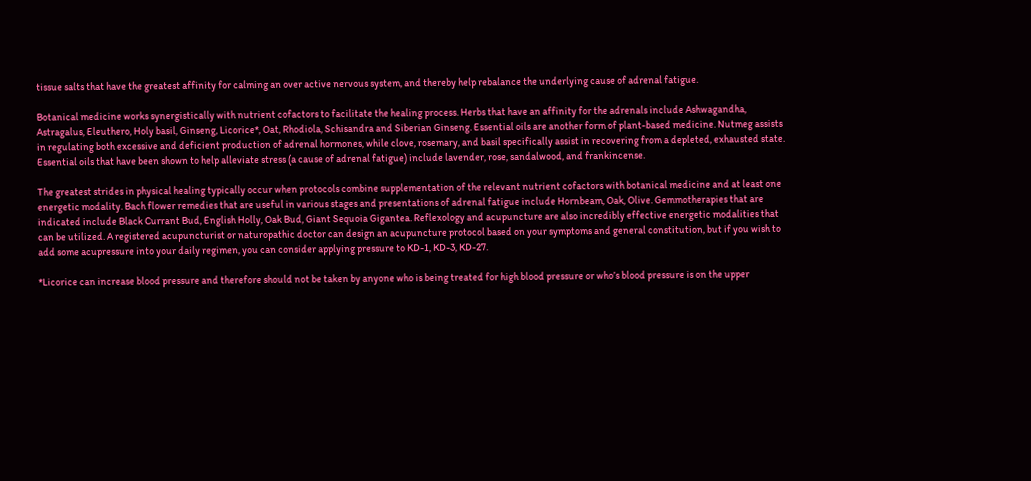tissue salts that have the greatest affinity for calming an over active nervous system, and thereby help rebalance the underlying cause of adrenal fatigue.

Botanical medicine works synergistically with nutrient cofactors to facilitate the healing process. Herbs that have an affinity for the adrenals include Ashwagandha, Astragalus, Eleuthero, Holy basil, Ginseng, Licorice*, Oat, Rhodiola, Schisandra and Siberian Ginseng. Essential oils are another form of plant-based medicine. Nutmeg assists in regulating both excessive and deficient production of adrenal hormones, while clove, rosemary, and basil specifically assist in recovering from a depleted, exhausted state. Essential oils that have been shown to help alleviate stress (a cause of adrenal fatigue) include lavender, rose, sandalwood, and frankincense.

The greatest strides in physical healing typically occur when protocols combine supplementation of the relevant nutrient cofactors with botanical medicine and at least one energetic modality. Bach flower remedies that are useful in various stages and presentations of adrenal fatigue include Hornbeam, Oak, Olive. Gemmotherapies that are indicated include Black Currant Bud, English Holly, Oak Bud, Giant Sequoia Gigantea. Reflexology and acupuncture are also incredibly effective energetic modalities that can be utilized. A registered acupuncturist or naturopathic doctor can design an acupuncture protocol based on your symptoms and general constitution, but if you wish to add some acupressure into your daily regimen, you can consider applying pressure to KD-1, KD-3, KD-27.

*Licorice can increase blood pressure and therefore should not be taken by anyone who is being treated for high blood pressure or who’s blood pressure is on the upper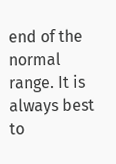end of the normal range. It is always best to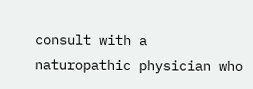consult with a naturopathic physician who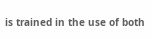is trained in the use of both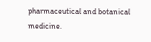pharmaceutical and botanical medicine.